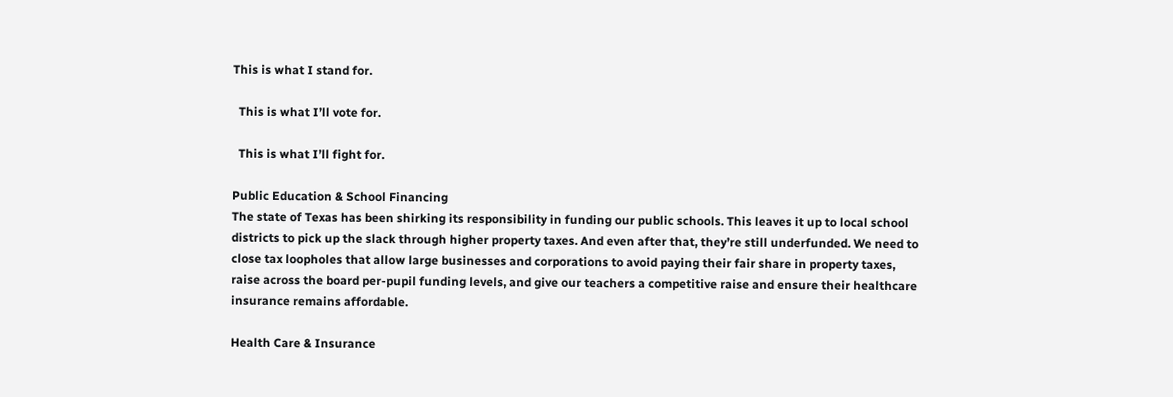This is what I stand for.

  This is what I’ll vote for.

  This is what I’ll fight for.

Public Education & School Financing
The state of Texas has been shirking its responsibility in funding our public schools. This leaves it up to local school districts to pick up the slack through higher property taxes. And even after that, they’re still underfunded. We need to close tax loopholes that allow large businesses and corporations to avoid paying their fair share in property taxes, raise across the board per-pupil funding levels, and give our teachers a competitive raise and ensure their healthcare insurance remains affordable.

Health Care & Insurance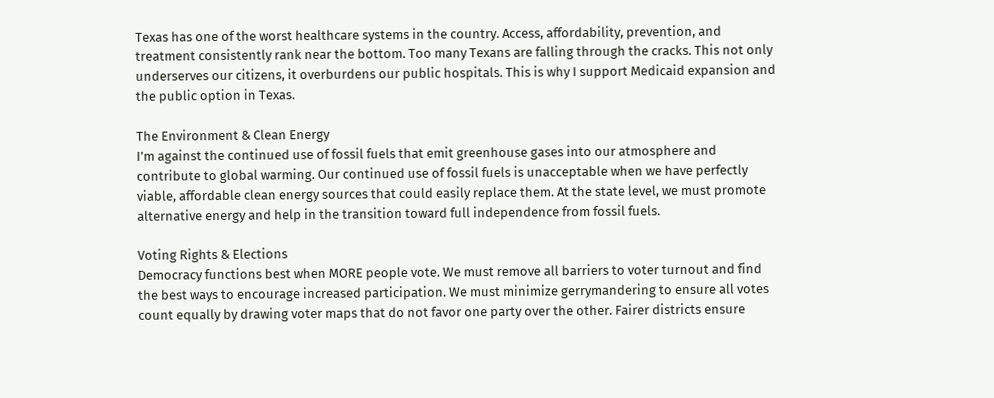Texas has one of the worst healthcare systems in the country. Access, affordability, prevention, and treatment consistently rank near the bottom. Too many Texans are falling through the cracks. This not only underserves our citizens, it overburdens our public hospitals. This is why I support Medicaid expansion and the public option in Texas.

The Environment & Clean Energy
I’m against the continued use of fossil fuels that emit greenhouse gases into our atmosphere and contribute to global warming. Our continued use of fossil fuels is unacceptable when we have perfectly viable, affordable clean energy sources that could easily replace them. At the state level, we must promote alternative energy and help in the transition toward full independence from fossil fuels.

Voting Rights & Elections
Democracy functions best when MORE people vote. We must remove all barriers to voter turnout and find the best ways to encourage increased participation. We must minimize gerrymandering to ensure all votes count equally by drawing voter maps that do not favor one party over the other. Fairer districts ensure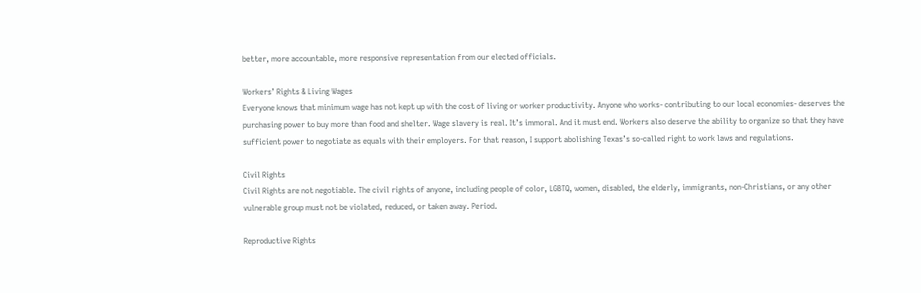better, more accountable, more responsive representation from our elected officials.

Workers’ Rights & Living Wages
Everyone knows that minimum wage has not kept up with the cost of living or worker productivity. Anyone who works- contributing to our local economies- deserves the purchasing power to buy more than food and shelter. Wage slavery is real. It’s immoral. And it must end. Workers also deserve the ability to organize so that they have sufficient power to negotiate as equals with their employers. For that reason, I support abolishing Texas’s so-called right to work laws and regulations.

Civil Rights
Civil Rights are not negotiable. The civil rights of anyone, including people of color, LGBTQ, women, disabled, the elderly, immigrants, non-Christians, or any other vulnerable group must not be violated, reduced, or taken away. Period.

Reproductive Rights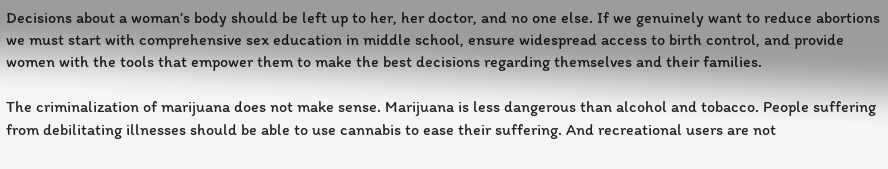Decisions about a woman’s body should be left up to her, her doctor, and no one else. If we genuinely want to reduce abortions we must start with comprehensive sex education in middle school, ensure widespread access to birth control, and provide women with the tools that empower them to make the best decisions regarding themselves and their families.

The criminalization of marijuana does not make sense. Marijuana is less dangerous than alcohol and tobacco. People suffering from debilitating illnesses should be able to use cannabis to ease their suffering. And recreational users are not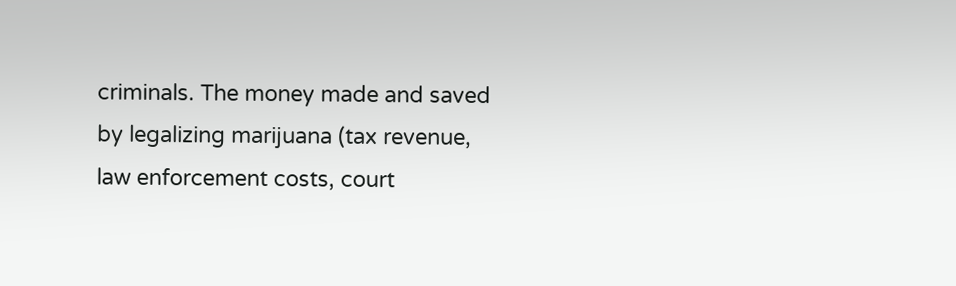criminals. The money made and saved by legalizing marijuana (tax revenue, law enforcement costs, court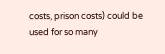costs, prison costs) could be used for so many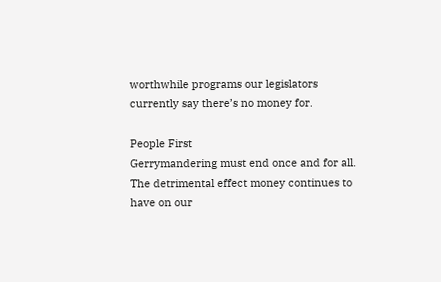worthwhile programs our legislators currently say there’s no money for.

People First
Gerrymandering must end once and for all. The detrimental effect money continues to have on our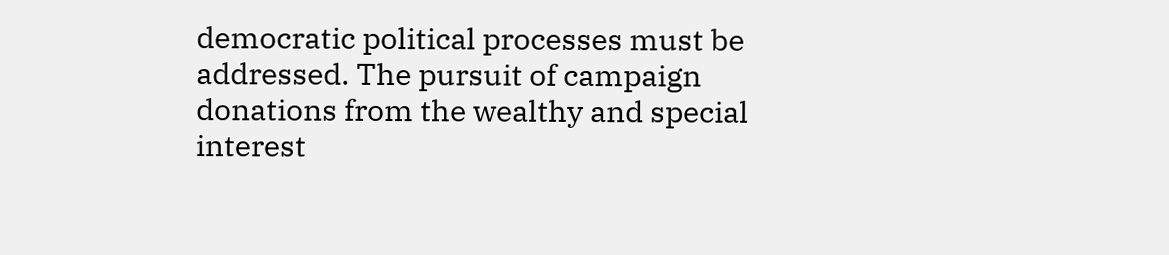democratic political processes must be addressed. The pursuit of campaign donations from the wealthy and special interest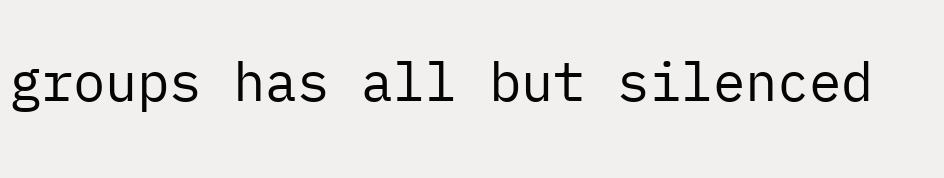groups has all but silenced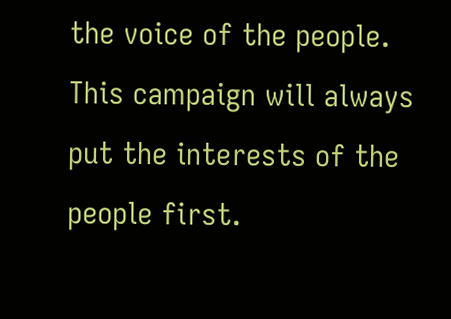the voice of the people. This campaign will always put the interests of the people first.